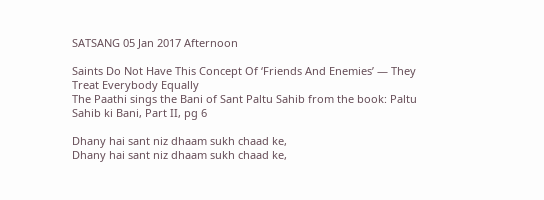SATSANG 05 Jan 2017 Afternoon

Saints Do Not Have This Concept Of ‘Friends And Enemies’ — They Treat Everybody Equally
The Paathi sings the Bani of Sant Paltu Sahib from the book: Paltu Sahib ki Bani, Part II, pg 6

Dhany hai sant niz dhaam sukh chaad ke,
Dhany hai sant niz dhaam sukh chaad ke,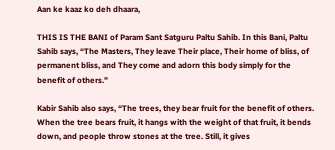Aan ke kaaz ko deh dhaara,

THIS IS THE BANI of Param Sant Satguru Paltu Sahib. In this Bani, Paltu Sahib says, “The Masters, They leave Their place, Their home of bliss, of permanent bliss, and They come and adorn this body simply for the benefit of others.”

Kabir Sahib also says, “The trees, they bear fruit for the benefit of others. When the tree bears fruit, it hangs with the weight of that fruit, it bends down, and people throw stones at the tree. Still, it gives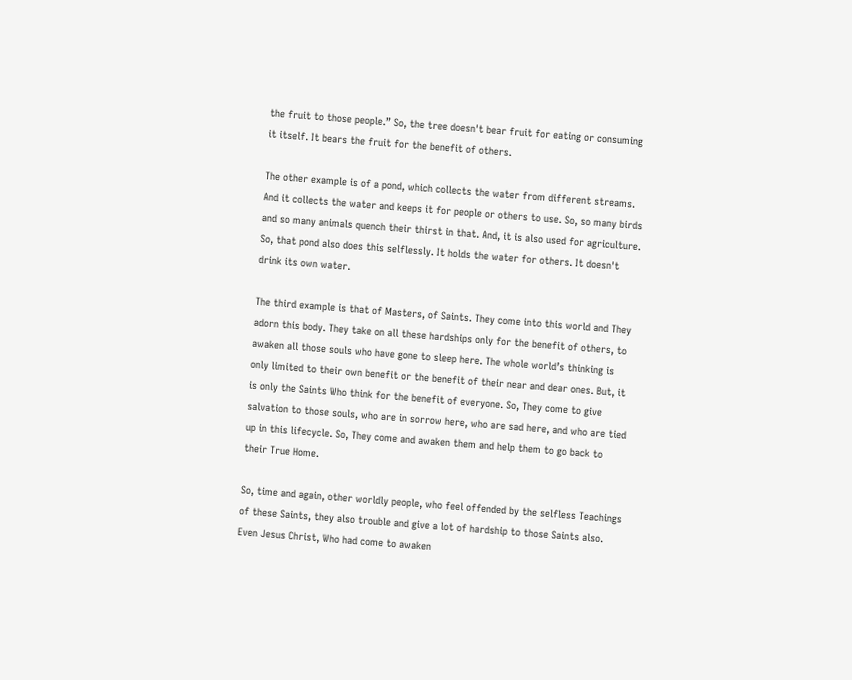the fruit to those people.” So, the tree doesn't bear fruit for eating or consuming it itself. It bears the fruit for the benefit of others.

The other example is of a pond, which collects the water from different streams. And it collects the water and keeps it for people or others to use. So, so many birds and so many animals quench their thirst in that. And, it is also used for agriculture. So, that pond also does this selflessly. It holds the water for others. It doesn't drink its own water.

The third example is that of Masters, of Saints. They come into this world and They adorn this body. They take on all these hardships only for the benefit of others, to awaken all those souls who have gone to sleep here. The whole world’s thinking is only limited to their own benefit or the benefit of their near and dear ones. But, it is only the Saints Who think for the benefit of everyone. So, They come to give salvation to those souls, who are in sorrow here, who are sad here, and who are tied up in this lifecycle. So, They come and awaken them and help them to go back to their True Home.

So, time and again, other worldly people, who feel offended by the selfless Teachings of these Saints, they also trouble and give a lot of hardship to those Saints also. Even Jesus Christ, Who had come to awaken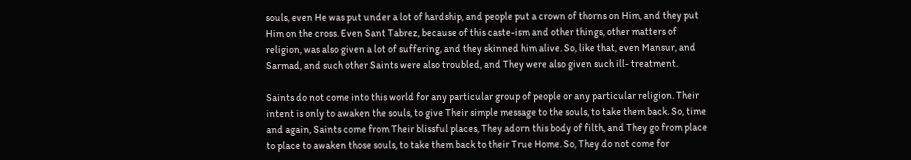souls, even He was put under a lot of hardship, and people put a crown of thorns on Him, and they put Him on the cross. Even Sant Tabrez, because of this caste-ism and other things, other matters of religion, was also given a lot of suffering, and they skinned him alive. So, like that, even Mansur, and Sarmad, and such other Saints were also troubled, and They were also given such ill- treatment.

Saints do not come into this world for any particular group of people or any particular religion. Their intent is only to awaken the souls, to give Their simple message to the souls, to take them back. So, time and again, Saints come from Their blissful places, They adorn this body of filth, and They go from place to place to awaken those souls, to take them back to their True Home. So, They do not come for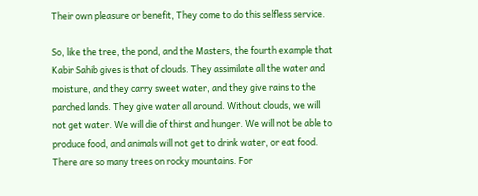Their own pleasure or benefit, They come to do this selfless service.

So, like the tree, the pond, and the Masters, the fourth example that Kabir Sahib gives is that of clouds. They assimilate all the water and moisture, and they carry sweet water, and they give rains to the parched lands. They give water all around. Without clouds, we will not get water. We will die of thirst and hunger. We will not be able to produce food, and animals will not get to drink water, or eat food. There are so many trees on rocky mountains. For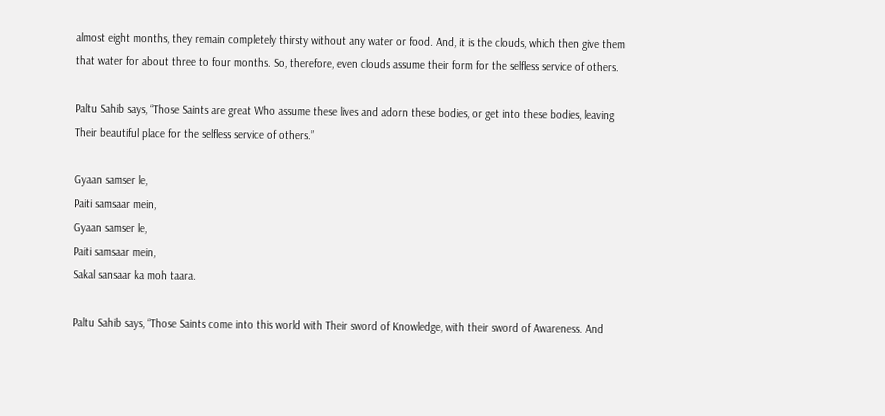almost eight months, they remain completely thirsty without any water or food. And, it is the clouds, which then give them that water for about three to four months. So, therefore, even clouds assume their form for the selfless service of others.

Paltu Sahib says, “Those Saints are great Who assume these lives and adorn these bodies, or get into these bodies, leaving Their beautiful place for the selfless service of others.”

Gyaan samser le,
Paiti samsaar mein,
Gyaan samser le,
Paiti samsaar mein,
Sakal sansaar ka moh taara.

Paltu Sahib says, “Those Saints come into this world with Their sword of Knowledge, with their sword of Awareness. And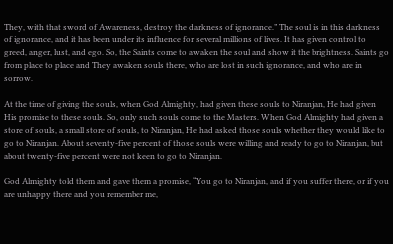They, with that sword of Awareness, destroy the darkness of ignorance.” The soul is in this darkness of ignorance, and it has been under its influence for several millions of lives. It has given control to greed, anger, lust, and ego. So, the Saints come to awaken the soul and show it the brightness. Saints go from place to place and They awaken souls there, who are lost in such ignorance, and who are in sorrow.

At the time of giving the souls, when God Almighty, had given these souls to Niranjan, He had given His promise to these souls. So, only such souls come to the Masters. When God Almighty had given a store of souls, a small store of souls, to Niranjan, He had asked those souls whether they would like to go to Niranjan. About seventy-five percent of those souls were willing and ready to go to Niranjan, but about twenty-five percent were not keen to go to Niranjan.

God Almighty told them and gave them a promise, “You go to Niranjan, and if you suffer there, or if you are unhappy there and you remember me,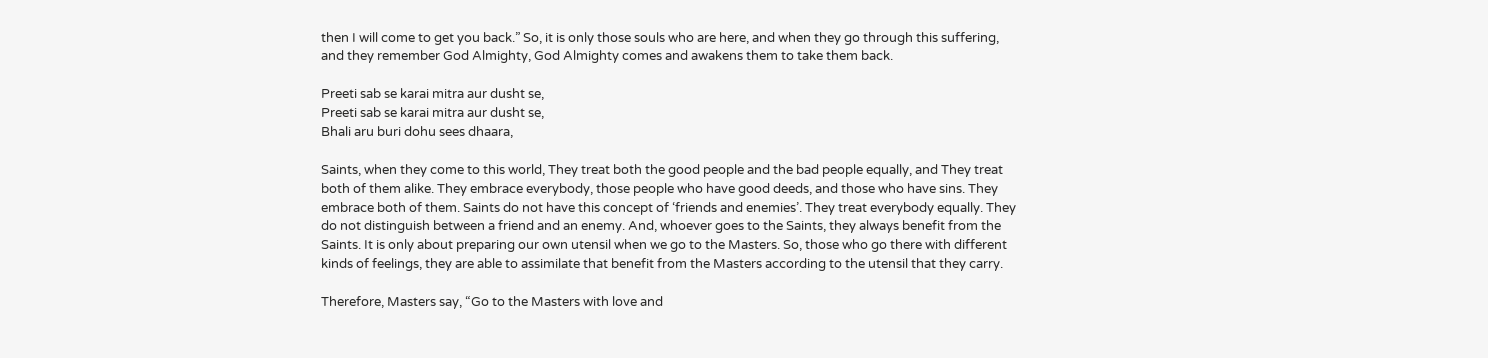then I will come to get you back.” So, it is only those souls who are here, and when they go through this suffering, and they remember God Almighty, God Almighty comes and awakens them to take them back.

Preeti sab se karai mitra aur dusht se,
Preeti sab se karai mitra aur dusht se,
Bhali aru buri dohu sees dhaara,

Saints, when they come to this world, They treat both the good people and the bad people equally, and They treat both of them alike. They embrace everybody, those people who have good deeds, and those who have sins. They embrace both of them. Saints do not have this concept of ‘friends and enemies’. They treat everybody equally. They do not distinguish between a friend and an enemy. And, whoever goes to the Saints, they always benefit from the Saints. It is only about preparing our own utensil when we go to the Masters. So, those who go there with different kinds of feelings, they are able to assimilate that benefit from the Masters according to the utensil that they carry.

Therefore, Masters say, “Go to the Masters with love and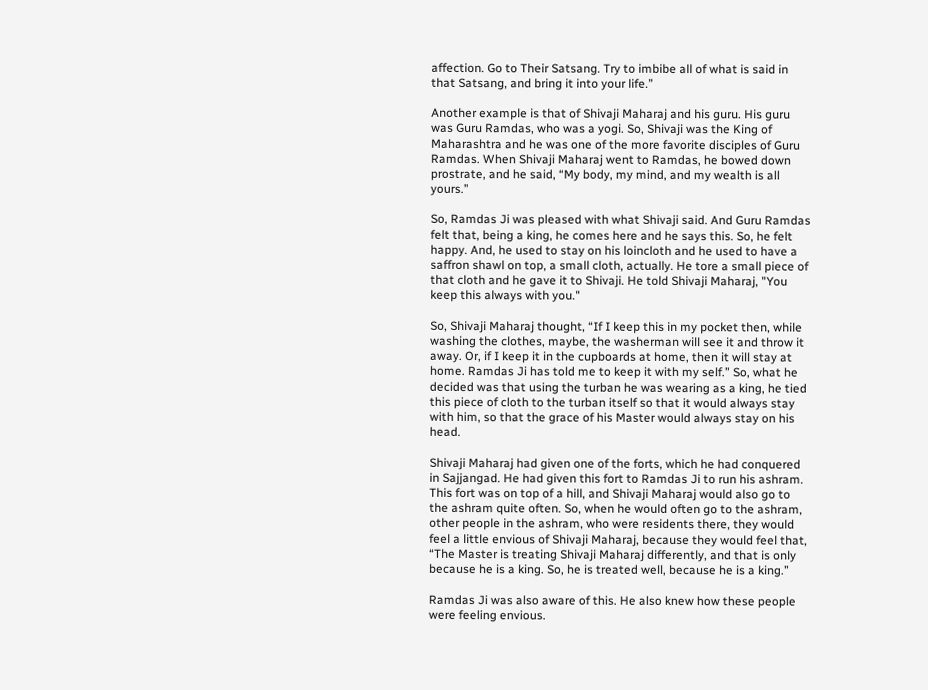affection. Go to Their Satsang. Try to imbibe all of what is said in that Satsang, and bring it into your life.”

Another example is that of Shivaji Maharaj and his guru. His guru was Guru Ramdas, who was a yogi. So, Shivaji was the King of Maharashtra and he was one of the more favorite disciples of Guru Ramdas. When Shivaji Maharaj went to Ramdas, he bowed down prostrate, and he said, “My body, my mind, and my wealth is all yours.”

So, Ramdas Ji was pleased with what Shivaji said. And Guru Ramdas felt that, being a king, he comes here and he says this. So, he felt happy. And, he used to stay on his loincloth and he used to have a saffron shawl on top, a small cloth, actually. He tore a small piece of that cloth and he gave it to Shivaji. He told Shivaji Maharaj, "You keep this always with you."

So, Shivaji Maharaj thought, “If I keep this in my pocket then, while washing the clothes, maybe, the washerman will see it and throw it away. Or, if I keep it in the cupboards at home, then it will stay at home. Ramdas Ji has told me to keep it with my self.” So, what he decided was that using the turban he was wearing as a king, he tied this piece of cloth to the turban itself so that it would always stay with him, so that the grace of his Master would always stay on his head.

Shivaji Maharaj had given one of the forts, which he had conquered in Sajjangad. He had given this fort to Ramdas Ji to run his ashram. This fort was on top of a hill, and Shivaji Maharaj would also go to the ashram quite often. So, when he would often go to the ashram, other people in the ashram, who were residents there, they would feel a little envious of Shivaji Maharaj, because they would feel that, “The Master is treating Shivaji Maharaj differently, and that is only because he is a king. So, he is treated well, because he is a king.”

Ramdas Ji was also aware of this. He also knew how these people were feeling envious.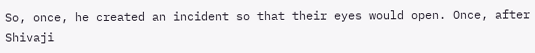So, once, he created an incident so that their eyes would open. Once, after Shivaji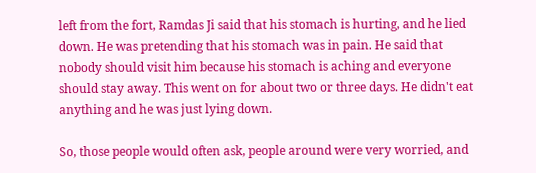left from the fort, Ramdas Ji said that his stomach is hurting, and he lied down. He was pretending that his stomach was in pain. He said that nobody should visit him because his stomach is aching and everyone should stay away. This went on for about two or three days. He didn't eat anything and he was just lying down.

So, those people would often ask, people around were very worried, and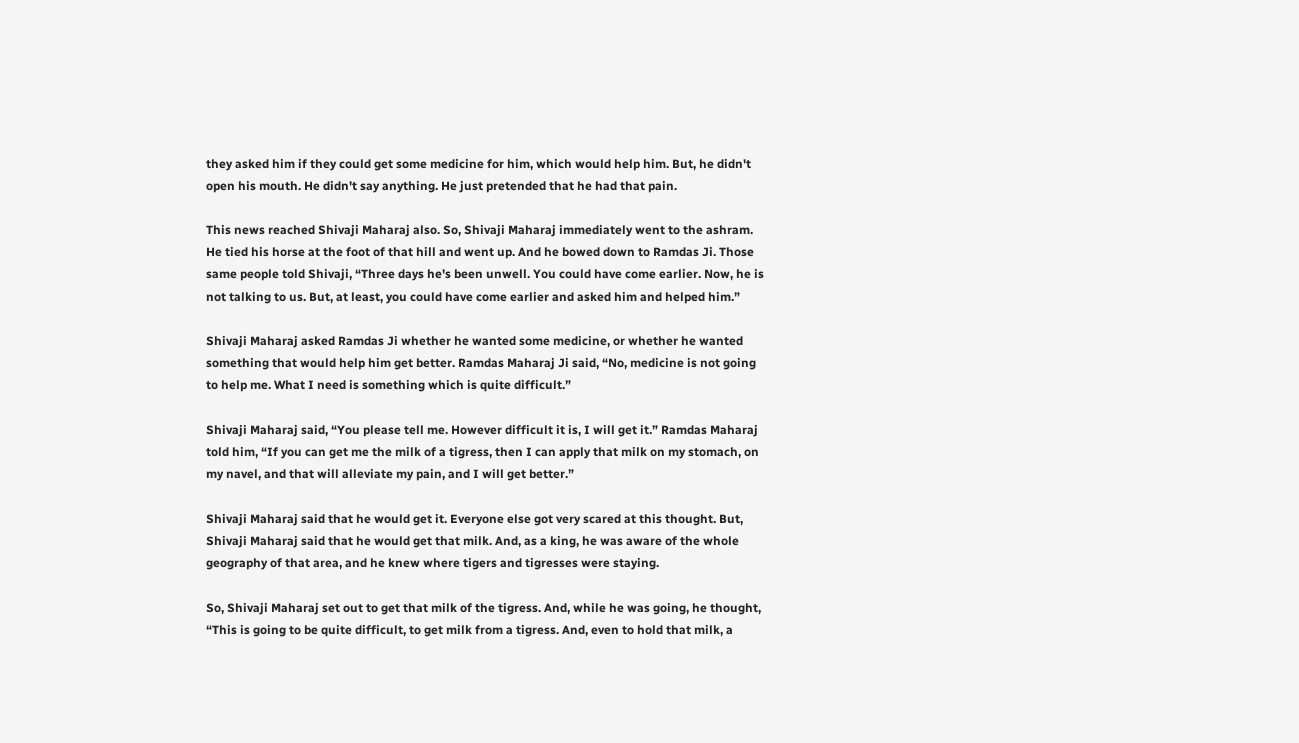they asked him if they could get some medicine for him, which would help him. But, he didn't open his mouth. He didn't say anything. He just pretended that he had that pain.

This news reached Shivaji Maharaj also. So, Shivaji Maharaj immediately went to the ashram. He tied his horse at the foot of that hill and went up. And he bowed down to Ramdas Ji. Those same people told Shivaji, “Three days he's been unwell. You could have come earlier. Now, he is not talking to us. But, at least, you could have come earlier and asked him and helped him.”

Shivaji Maharaj asked Ramdas Ji whether he wanted some medicine, or whether he wanted something that would help him get better. Ramdas Maharaj Ji said, “No, medicine is not going to help me. What I need is something which is quite difficult.”

Shivaji Maharaj said, “You please tell me. However difficult it is, I will get it.” Ramdas Maharaj told him, “If you can get me the milk of a tigress, then I can apply that milk on my stomach, on my navel, and that will alleviate my pain, and I will get better.”

Shivaji Maharaj said that he would get it. Everyone else got very scared at this thought. But, Shivaji Maharaj said that he would get that milk. And, as a king, he was aware of the whole geography of that area, and he knew where tigers and tigresses were staying.

So, Shivaji Maharaj set out to get that milk of the tigress. And, while he was going, he thought, “This is going to be quite difficult, to get milk from a tigress. And, even to hold that milk, a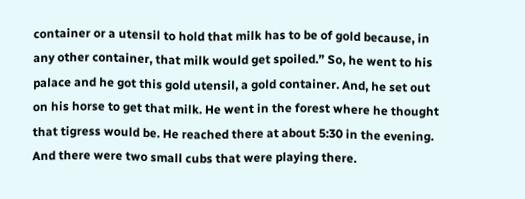container or a utensil to hold that milk has to be of gold because, in any other container, that milk would get spoiled.” So, he went to his palace and he got this gold utensil, a gold container. And, he set out on his horse to get that milk. He went in the forest where he thought that tigress would be. He reached there at about 5:30 in the evening. And there were two small cubs that were playing there.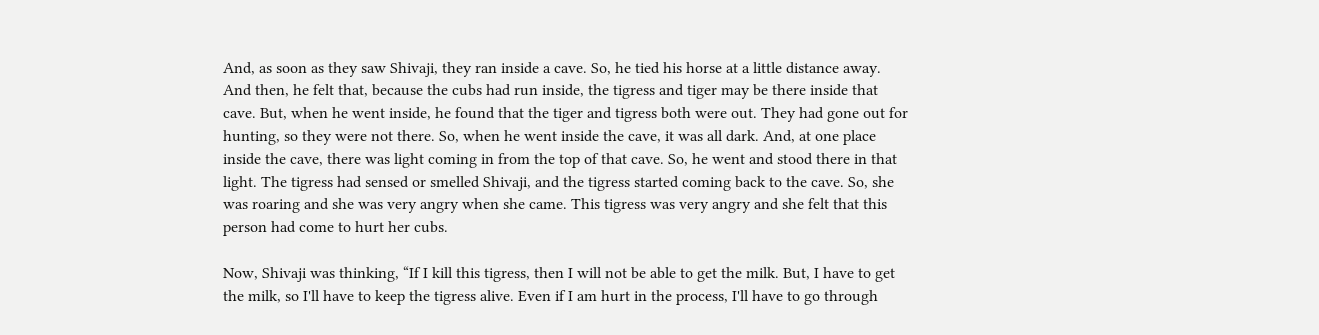And, as soon as they saw Shivaji, they ran inside a cave. So, he tied his horse at a little distance away. And then, he felt that, because the cubs had run inside, the tigress and tiger may be there inside that cave. But, when he went inside, he found that the tiger and tigress both were out. They had gone out for hunting, so they were not there. So, when he went inside the cave, it was all dark. And, at one place inside the cave, there was light coming in from the top of that cave. So, he went and stood there in that light. The tigress had sensed or smelled Shivaji, and the tigress started coming back to the cave. So, she was roaring and she was very angry when she came. This tigress was very angry and she felt that this person had come to hurt her cubs.

Now, Shivaji was thinking, “If I kill this tigress, then I will not be able to get the milk. But, I have to get the milk, so I'll have to keep the tigress alive. Even if I am hurt in the process, I'll have to go through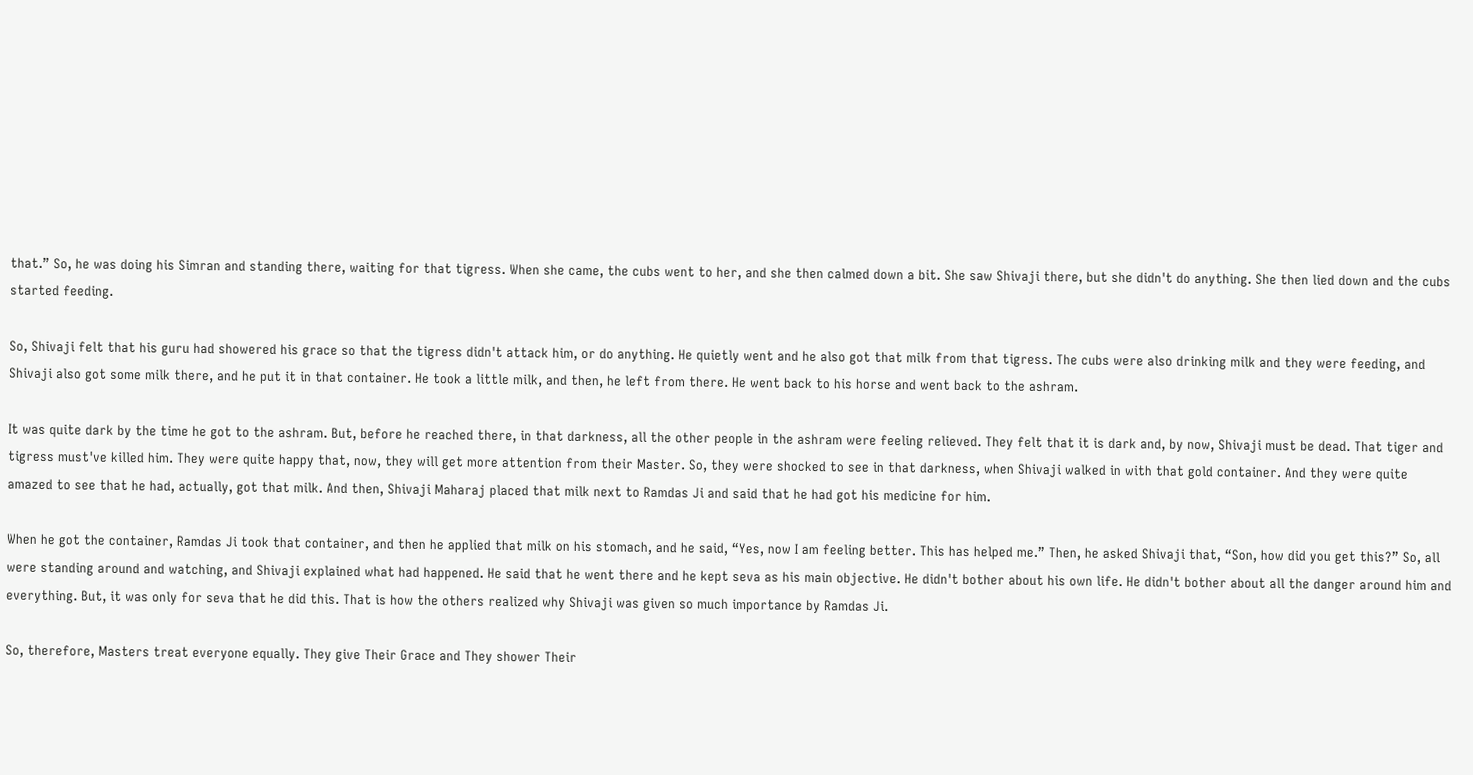that.” So, he was doing his Simran and standing there, waiting for that tigress. When she came, the cubs went to her, and she then calmed down a bit. She saw Shivaji there, but she didn't do anything. She then lied down and the cubs started feeding.

So, Shivaji felt that his guru had showered his grace so that the tigress didn't attack him, or do anything. He quietly went and he also got that milk from that tigress. The cubs were also drinking milk and they were feeding, and Shivaji also got some milk there, and he put it in that container. He took a little milk, and then, he left from there. He went back to his horse and went back to the ashram.

It was quite dark by the time he got to the ashram. But, before he reached there, in that darkness, all the other people in the ashram were feeling relieved. They felt that it is dark and, by now, Shivaji must be dead. That tiger and tigress must've killed him. They were quite happy that, now, they will get more attention from their Master. So, they were shocked to see in that darkness, when Shivaji walked in with that gold container. And they were quite amazed to see that he had, actually, got that milk. And then, Shivaji Maharaj placed that milk next to Ramdas Ji and said that he had got his medicine for him.

When he got the container, Ramdas Ji took that container, and then he applied that milk on his stomach, and he said, “Yes, now I am feeling better. This has helped me.” Then, he asked Shivaji that, “Son, how did you get this?” So, all were standing around and watching, and Shivaji explained what had happened. He said that he went there and he kept seva as his main objective. He didn't bother about his own life. He didn't bother about all the danger around him and everything. But, it was only for seva that he did this. That is how the others realized why Shivaji was given so much importance by Ramdas Ji.

So, therefore, Masters treat everyone equally. They give Their Grace and They shower Their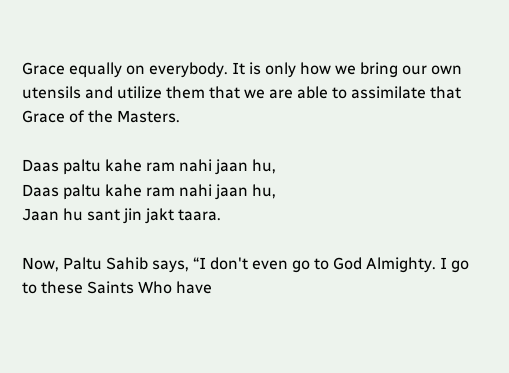Grace equally on everybody. It is only how we bring our own utensils and utilize them that we are able to assimilate that Grace of the Masters.

Daas paltu kahe ram nahi jaan hu,
Daas paltu kahe ram nahi jaan hu,
Jaan hu sant jin jakt taara.

Now, Paltu Sahib says, “I don't even go to God Almighty. I go to these Saints Who have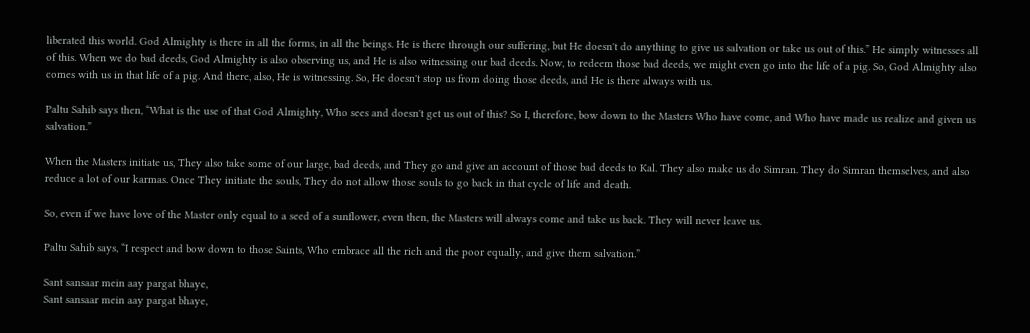liberated this world. God Almighty is there in all the forms, in all the beings. He is there through our suffering, but He doesn't do anything to give us salvation or take us out of this.” He simply witnesses all of this. When we do bad deeds, God Almighty is also observing us, and He is also witnessing our bad deeds. Now, to redeem those bad deeds, we might even go into the life of a pig. So, God Almighty also comes with us in that life of a pig. And there, also, He is witnessing. So, He doesn't stop us from doing those deeds, and He is there always with us.

Paltu Sahib says then, “What is the use of that God Almighty, Who sees and doesn't get us out of this? So I, therefore, bow down to the Masters Who have come, and Who have made us realize and given us salvation.”

When the Masters initiate us, They also take some of our large, bad deeds, and They go and give an account of those bad deeds to Kal. They also make us do Simran. They do Simran themselves, and also reduce a lot of our karmas. Once They initiate the souls, They do not allow those souls to go back in that cycle of life and death.

So, even if we have love of the Master only equal to a seed of a sunflower, even then, the Masters will always come and take us back. They will never leave us.

Paltu Sahib says, “I respect and bow down to those Saints, Who embrace all the rich and the poor equally, and give them salvation.”

Sant sansaar mein aay pargat bhaye,
Sant sansaar mein aay pargat bhaye,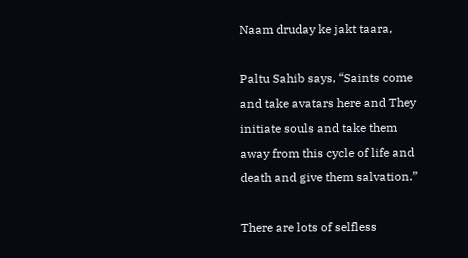Naam druday ke jakt taara,

Paltu Sahib says, “Saints come and take avatars here and They initiate souls and take them away from this cycle of life and death and give them salvation.”

There are lots of selfless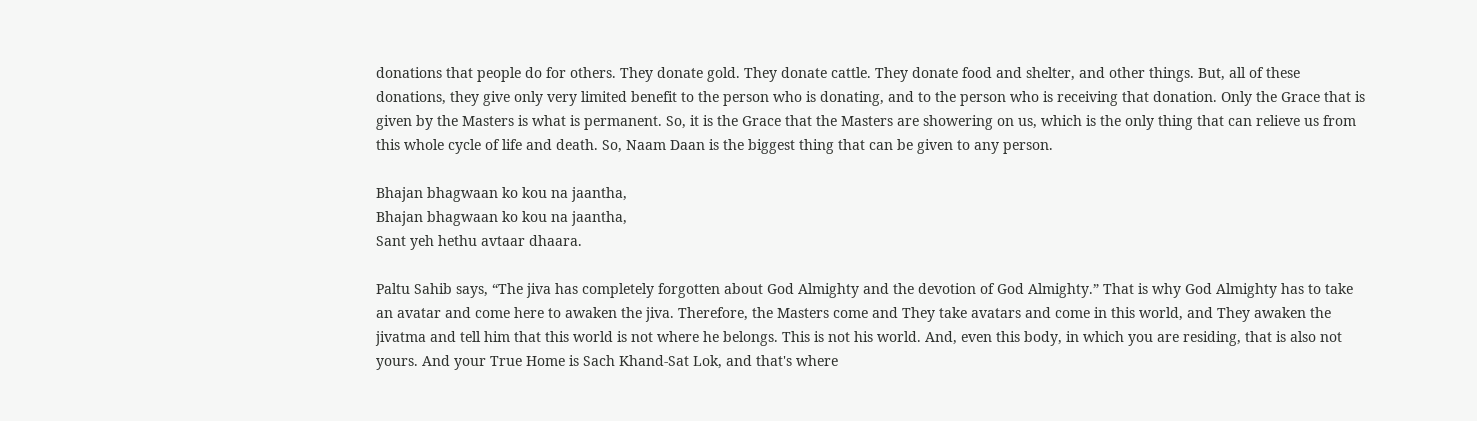donations that people do for others. They donate gold. They donate cattle. They donate food and shelter, and other things. But, all of these donations, they give only very limited benefit to the person who is donating, and to the person who is receiving that donation. Only the Grace that is given by the Masters is what is permanent. So, it is the Grace that the Masters are showering on us, which is the only thing that can relieve us from this whole cycle of life and death. So, Naam Daan is the biggest thing that can be given to any person.

Bhajan bhagwaan ko kou na jaantha,
Bhajan bhagwaan ko kou na jaantha,
Sant yeh hethu avtaar dhaara.

Paltu Sahib says, “The jiva has completely forgotten about God Almighty and the devotion of God Almighty.” That is why God Almighty has to take an avatar and come here to awaken the jiva. Therefore, the Masters come and They take avatars and come in this world, and They awaken the jivatma and tell him that this world is not where he belongs. This is not his world. And, even this body, in which you are residing, that is also not yours. And your True Home is Sach Khand-Sat Lok, and that's where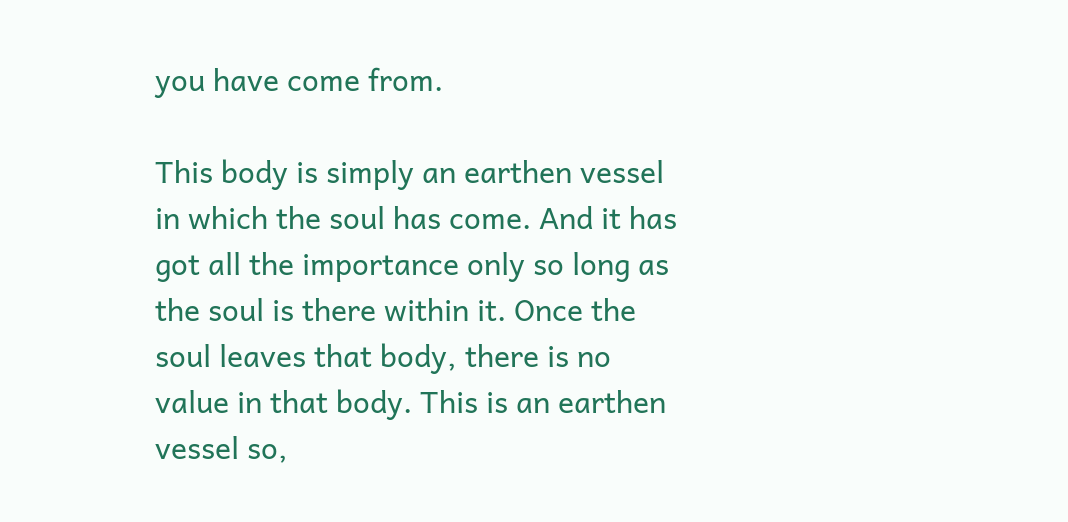you have come from.

This body is simply an earthen vessel in which the soul has come. And it has got all the importance only so long as the soul is there within it. Once the soul leaves that body, there is no value in that body. This is an earthen vessel so,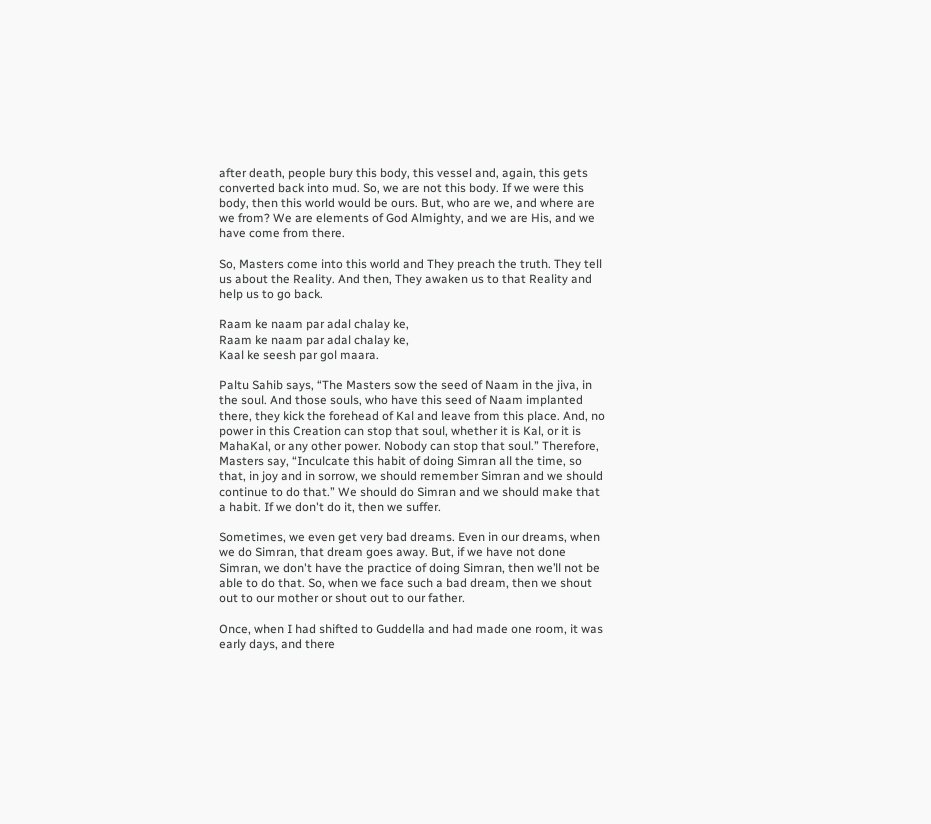after death, people bury this body, this vessel and, again, this gets converted back into mud. So, we are not this body. If we were this body, then this world would be ours. But, who are we, and where are we from? We are elements of God Almighty, and we are His, and we have come from there.

So, Masters come into this world and They preach the truth. They tell us about the Reality. And then, They awaken us to that Reality and help us to go back.

Raam ke naam par adal chalay ke,
Raam ke naam par adal chalay ke,
Kaal ke seesh par gol maara.

Paltu Sahib says, “The Masters sow the seed of Naam in the jiva, in the soul. And those souls, who have this seed of Naam implanted there, they kick the forehead of Kal and leave from this place. And, no power in this Creation can stop that soul, whether it is Kal, or it is MahaKal, or any other power. Nobody can stop that soul.” Therefore, Masters say, “Inculcate this habit of doing Simran all the time, so that, in joy and in sorrow, we should remember Simran and we should continue to do that.” We should do Simran and we should make that a habit. If we don't do it, then we suffer.

Sometimes, we even get very bad dreams. Even in our dreams, when we do Simran, that dream goes away. But, if we have not done Simran, we don't have the practice of doing Simran, then we’ll not be able to do that. So, when we face such a bad dream, then we shout out to our mother or shout out to our father.

Once, when I had shifted to Guddella and had made one room, it was early days, and there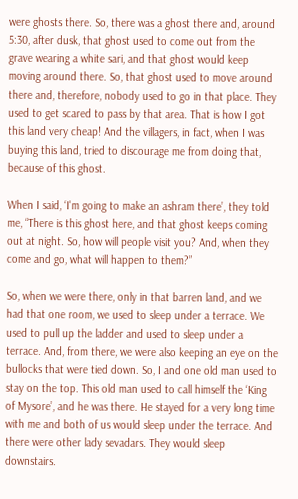were ghosts there. So, there was a ghost there and, around 5:30, after dusk, that ghost used to come out from the grave wearing a white sari, and that ghost would keep moving around there. So, that ghost used to move around there and, therefore, nobody used to go in that place. They used to get scared to pass by that area. That is how I got this land very cheap! And the villagers, in fact, when I was buying this land, tried to discourage me from doing that, because of this ghost.

When I said, ‘I'm going to make an ashram there’, they told me, “There is this ghost here, and that ghost keeps coming out at night. So, how will people visit you? And, when they come and go, what will happen to them?”

So, when we were there, only in that barren land, and we had that one room, we used to sleep under a terrace. We used to pull up the ladder and used to sleep under a terrace. And, from there, we were also keeping an eye on the bullocks that were tied down. So, I and one old man used to stay on the top. This old man used to call himself the ‘King of Mysore’, and he was there. He stayed for a very long time with me and both of us would sleep under the terrace. And there were other lady sevadars. They would sleep downstairs.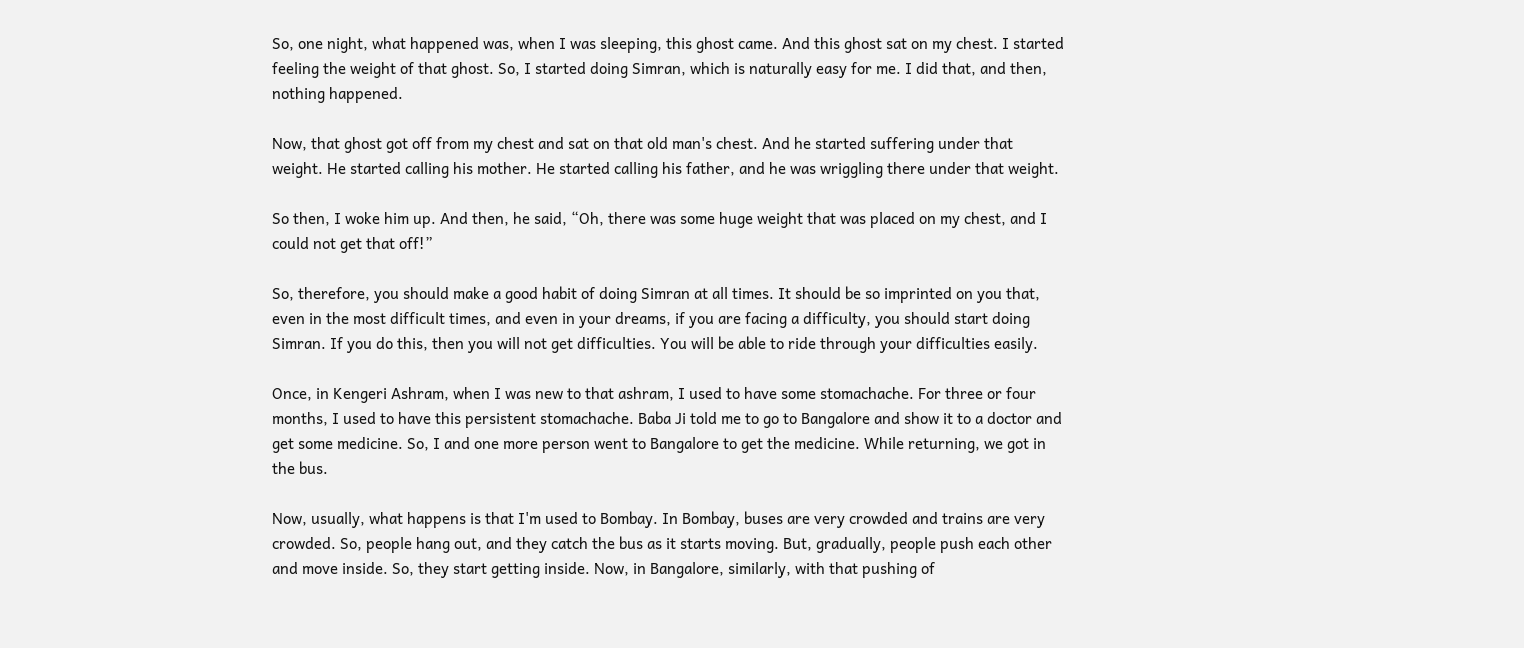So, one night, what happened was, when I was sleeping, this ghost came. And this ghost sat on my chest. I started feeling the weight of that ghost. So, I started doing Simran, which is naturally easy for me. I did that, and then, nothing happened.

Now, that ghost got off from my chest and sat on that old man's chest. And he started suffering under that weight. He started calling his mother. He started calling his father, and he was wriggling there under that weight.

So then, I woke him up. And then, he said, “Oh, there was some huge weight that was placed on my chest, and I could not get that off!”

So, therefore, you should make a good habit of doing Simran at all times. It should be so imprinted on you that, even in the most difficult times, and even in your dreams, if you are facing a difficulty, you should start doing Simran. If you do this, then you will not get difficulties. You will be able to ride through your difficulties easily.

Once, in Kengeri Ashram, when I was new to that ashram, I used to have some stomachache. For three or four months, I used to have this persistent stomachache. Baba Ji told me to go to Bangalore and show it to a doctor and get some medicine. So, I and one more person went to Bangalore to get the medicine. While returning, we got in the bus.

Now, usually, what happens is that I'm used to Bombay. In Bombay, buses are very crowded and trains are very crowded. So, people hang out, and they catch the bus as it starts moving. But, gradually, people push each other and move inside. So, they start getting inside. Now, in Bangalore, similarly, with that pushing of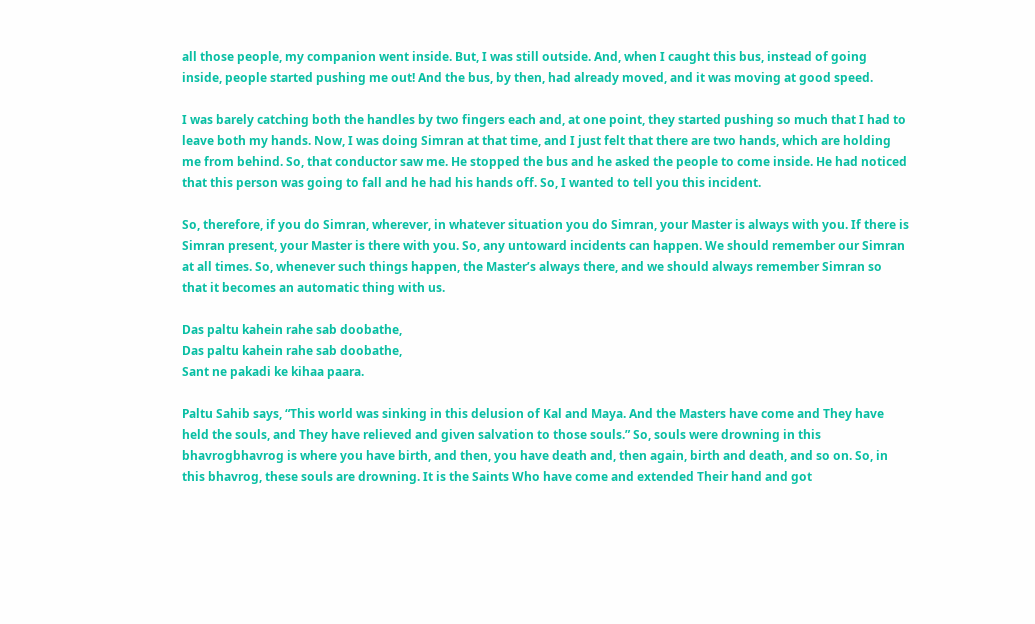all those people, my companion went inside. But, I was still outside. And, when I caught this bus, instead of going inside, people started pushing me out! And the bus, by then, had already moved, and it was moving at good speed.

I was barely catching both the handles by two fingers each and, at one point, they started pushing so much that I had to leave both my hands. Now, I was doing Simran at that time, and I just felt that there are two hands, which are holding me from behind. So, that conductor saw me. He stopped the bus and he asked the people to come inside. He had noticed that this person was going to fall and he had his hands off. So, I wanted to tell you this incident.

So, therefore, if you do Simran, wherever, in whatever situation you do Simran, your Master is always with you. If there is Simran present, your Master is there with you. So, any untoward incidents can happen. We should remember our Simran at all times. So, whenever such things happen, the Master’s always there, and we should always remember Simran so that it becomes an automatic thing with us.

Das paltu kahein rahe sab doobathe,
Das paltu kahein rahe sab doobathe,
Sant ne pakadi ke kihaa paara.

Paltu Sahib says, “This world was sinking in this delusion of Kal and Maya. And the Masters have come and They have held the souls, and They have relieved and given salvation to those souls.” So, souls were drowning in this bhavrogbhavrog is where you have birth, and then, you have death and, then again, birth and death, and so on. So, in this bhavrog, these souls are drowning. It is the Saints Who have come and extended Their hand and got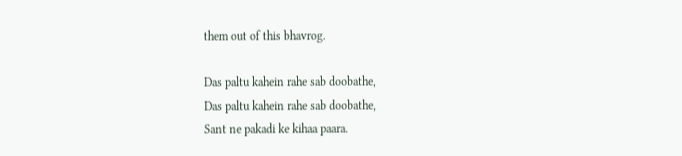them out of this bhavrog.

Das paltu kahein rahe sab doobathe,
Das paltu kahein rahe sab doobathe,
Sant ne pakadi ke kihaa paara.